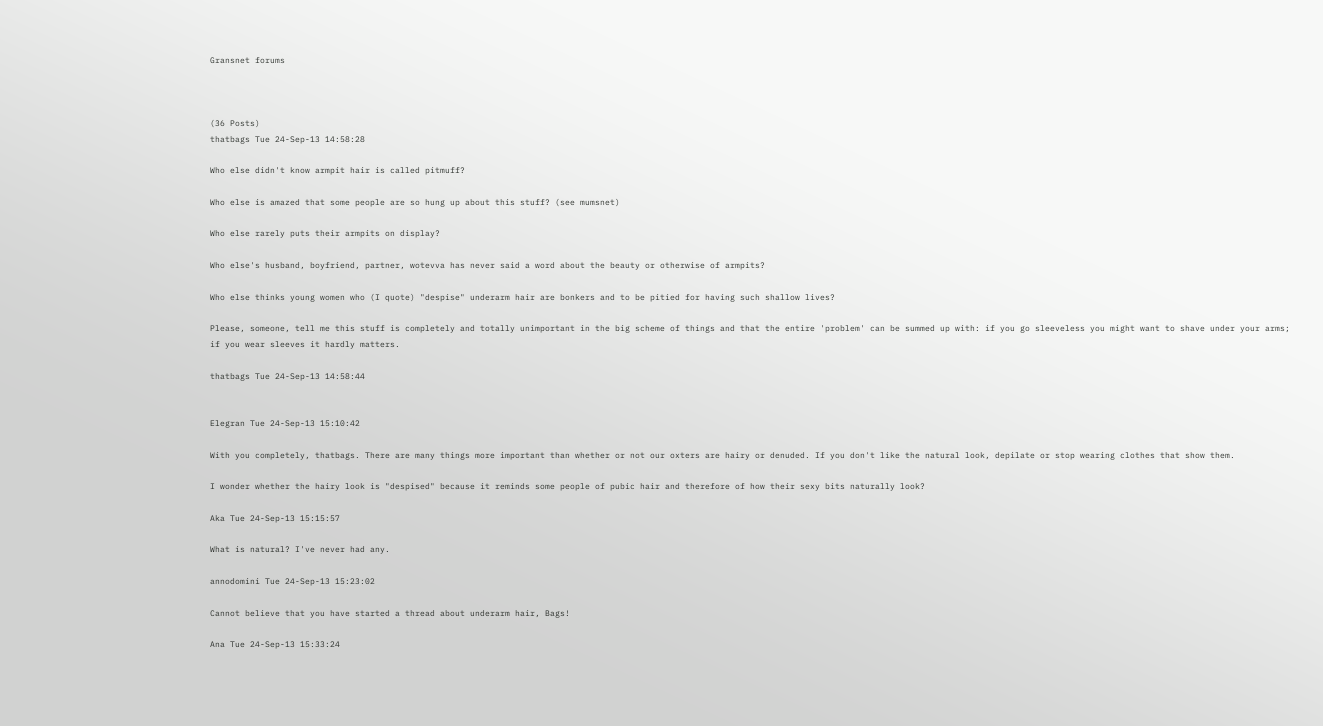Gransnet forums



(36 Posts)
thatbags Tue 24-Sep-13 14:58:28

Who else didn't know armpit hair is called pitmuff?

Who else is amazed that some people are so hung up about this stuff? (see mumsnet)

Who else rarely puts their armpits on display?

Who else's husband, boyfriend, partner, wotevva has never said a word about the beauty or otherwise of armpits?

Who else thinks young women who (I quote) "despise" underarm hair are bonkers and to be pitied for having such shallow lives?

Please, someone, tell me this stuff is completely and totally unimportant in the big scheme of things and that the entire 'problem' can be summed up with: if you go sleeveless you might want to shave under your arms; if you wear sleeves it hardly matters.

thatbags Tue 24-Sep-13 14:58:44


Elegran Tue 24-Sep-13 15:10:42

With you completely, thatbags. There are many things more important than whether or not our oxters are hairy or denuded. If you don't like the natural look, depilate or stop wearing clothes that show them.

I wonder whether the hairy look is "despised" because it reminds some people of pubic hair and therefore of how their sexy bits naturally look?

Aka Tue 24-Sep-13 15:15:57

What is natural? I've never had any.

annodomini Tue 24-Sep-13 15:23:02

Cannot believe that you have started a thread about underarm hair, Bags!

Ana Tue 24-Sep-13 15:33:24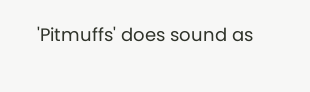'Pitmuffs' does sound as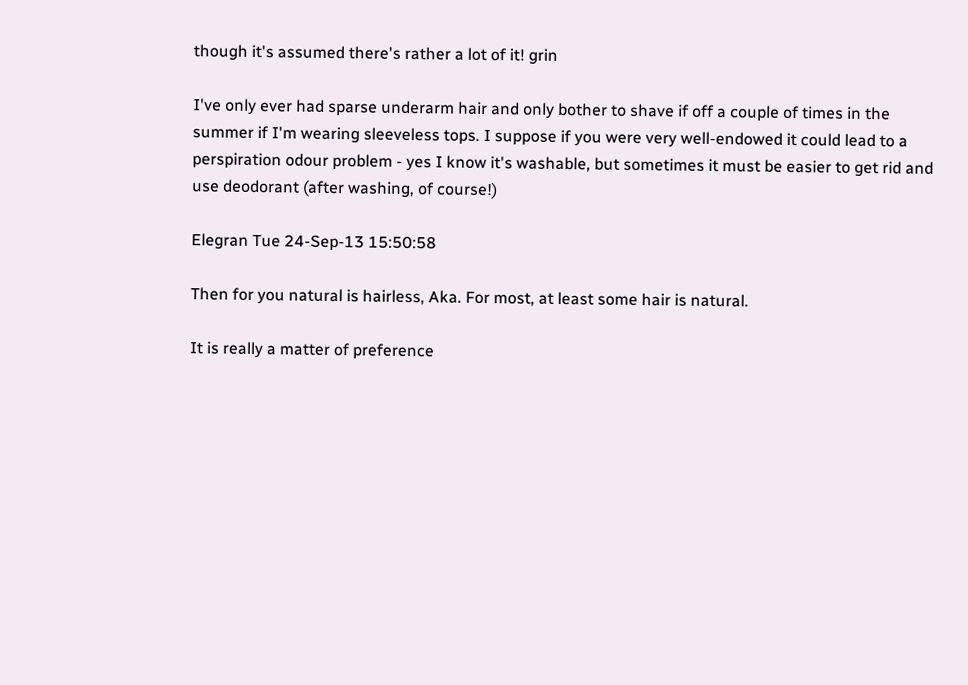though it's assumed there's rather a lot of it! grin

I've only ever had sparse underarm hair and only bother to shave if off a couple of times in the summer if I'm wearing sleeveless tops. I suppose if you were very well-endowed it could lead to a perspiration odour problem - yes I know it's washable, but sometimes it must be easier to get rid and use deodorant (after washing, of course!)

Elegran Tue 24-Sep-13 15:50:58

Then for you natural is hairless, Aka. For most, at least some hair is natural.

It is really a matter of preference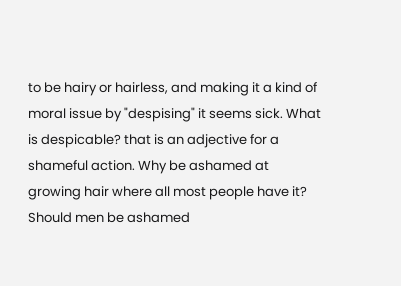to be hairy or hairless, and making it a kind of moral issue by "despising" it seems sick. What is despicable? that is an adjective for a shameful action. Why be ashamed at growing hair where all most people have it? Should men be ashamed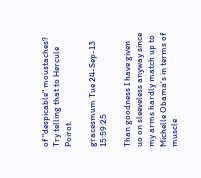of "despicable" moustaches? Try telling that to Hercule Poirot.

gracesmum Tue 24-Sep-13 15:59:25

Than goodness I have given uo on sleeveless anyway since my arms hardly match up to Michelle Obama's in terms of muscle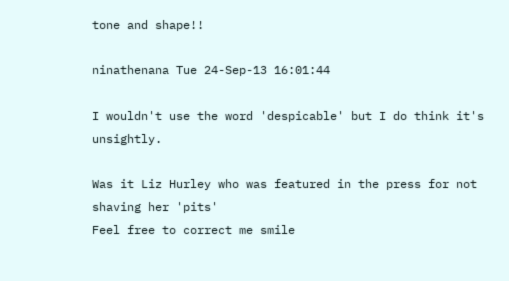tone and shape!!

ninathenana Tue 24-Sep-13 16:01:44

I wouldn't use the word 'despicable' but I do think it's unsightly.

Was it Liz Hurley who was featured in the press for not shaving her 'pits'
Feel free to correct me smile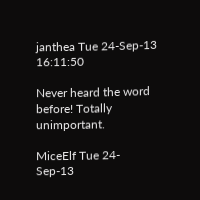janthea Tue 24-Sep-13 16:11:50

Never heard the word before! Totally unimportant.

MiceElf Tue 24-Sep-13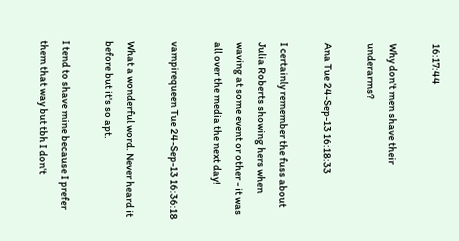16:17:44

Why don't men shave their underarms?

Ana Tue 24-Sep-13 16:18:33

I certainly remember the fuss about Julia Roberts showing hers when waving at some event or other - it was all over the media the next day!

vampirequeen Tue 24-Sep-13 16:36:18

What a wonderful word. Never heard it before but it's so apt.

I tend to shave mine because I prefer them that way but tbh I don't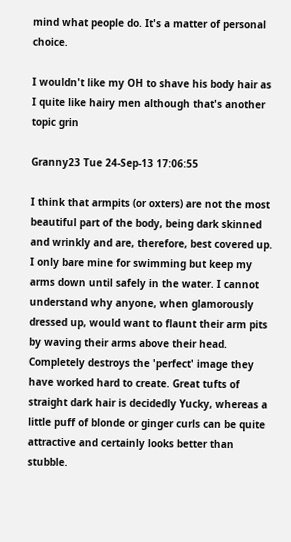mind what people do. It's a matter of personal choice.

I wouldn't like my OH to shave his body hair as I quite like hairy men although that's another topic grin

Granny23 Tue 24-Sep-13 17:06:55

I think that armpits (or oxters) are not the most beautiful part of the body, being dark skinned and wrinkly and are, therefore, best covered up. I only bare mine for swimming but keep my arms down until safely in the water. I cannot understand why anyone, when glamorously dressed up, would want to flaunt their arm pits by waving their arms above their head. Completely destroys the 'perfect' image they have worked hard to create. Great tufts of straight dark hair is decidedly Yucky, whereas a little puff of blonde or ginger curls can be quite attractive and certainly looks better than stubble.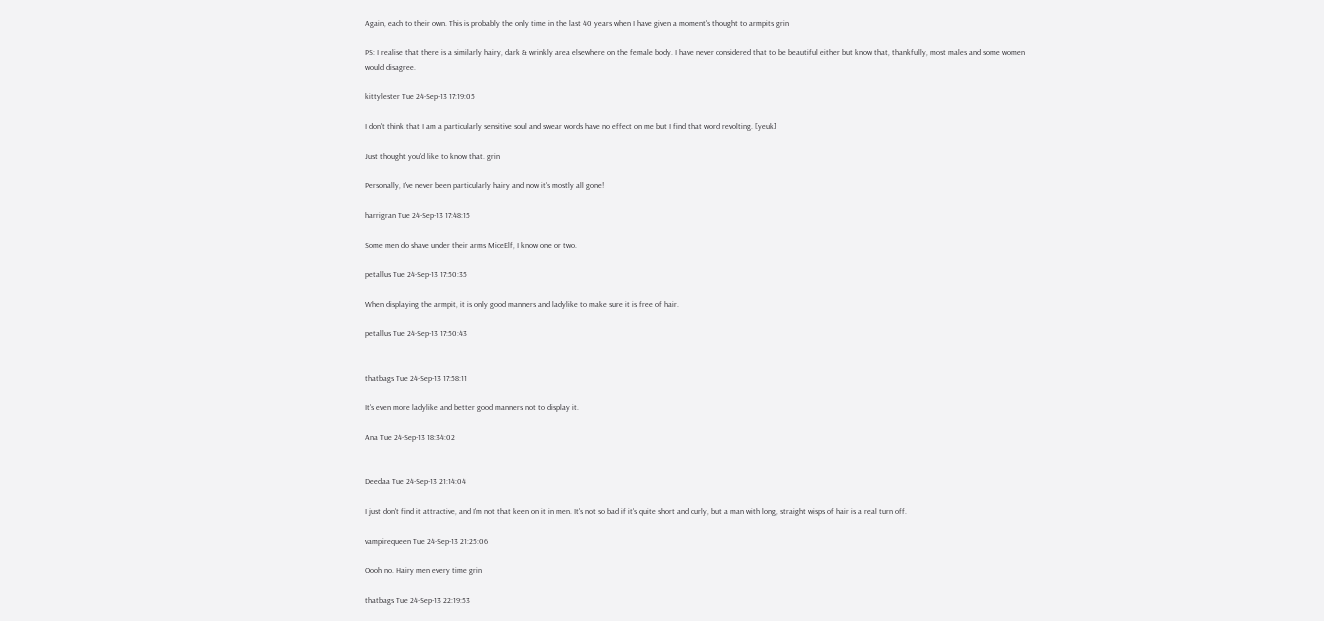Again, each to their own. This is probably the only time in the last 40 years when I have given a moment's thought to armpits grin

PS: I realise that there is a similarly hairy, dark & wrinkly area elsewhere on the female body. I have never considered that to be beautiful either but know that, thankfully, most males and some women would disagree.

kittylester Tue 24-Sep-13 17:19:05

I don't think that I am a particularly sensitive soul and swear words have no effect on me but I find that word revolting. [yeuk]

Just thought you'd like to know that. grin

Personally, I've never been particularly hairy and now it's mostly all gone!

harrigran Tue 24-Sep-13 17:48:15

Some men do shave under their arms MiceElf, I know one or two.

petallus Tue 24-Sep-13 17:50:35

When displaying the armpit, it is only good manners and ladylike to make sure it is free of hair.

petallus Tue 24-Sep-13 17:50:43


thatbags Tue 24-Sep-13 17:58:11

It's even more ladylike and better good manners not to display it.

Ana Tue 24-Sep-13 18:34:02


Deedaa Tue 24-Sep-13 21:14:04

I just don't find it attractive, and I'm not that keen on it in men. It's not so bad if it's quite short and curly, but a man with long, straight wisps of hair is a real turn off.

vampirequeen Tue 24-Sep-13 21:25:06

Oooh no. Hairy men every time grin

thatbags Tue 24-Sep-13 22:19:53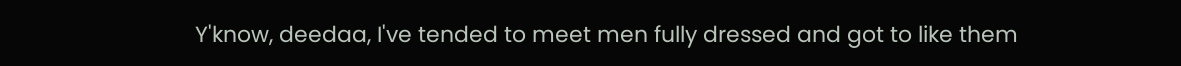Y'know, deedaa, I've tended to meet men fully dressed and got to like them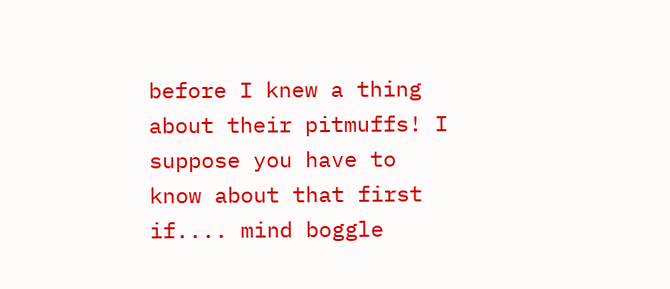before I knew a thing about their pitmuffs! I suppose you have to know about that first if.... mind boggle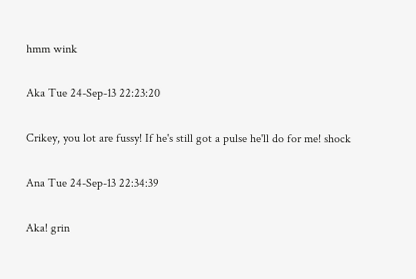hmm wink

Aka Tue 24-Sep-13 22:23:20

Crikey, you lot are fussy! If he's still got a pulse he'll do for me! shock

Ana Tue 24-Sep-13 22:34:39

Aka! grin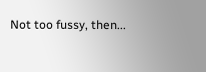Not too fussy, then...